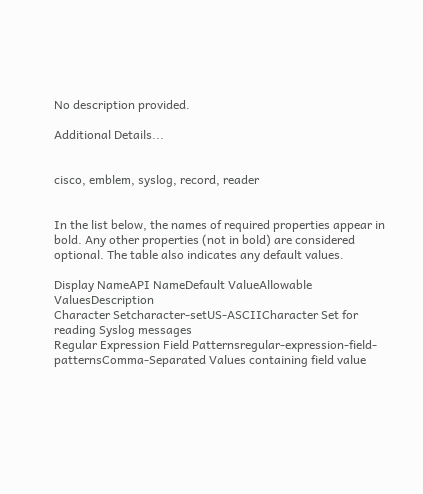No description provided.

Additional Details...


cisco, emblem, syslog, record, reader


In the list below, the names of required properties appear in bold. Any other properties (not in bold) are considered optional. The table also indicates any default values.

Display NameAPI NameDefault ValueAllowable ValuesDescription
Character Setcharacter-setUS-ASCIICharacter Set for reading Syslog messages
Regular Expression Field Patternsregular-expression-field-patternsComma-Separated Values containing field value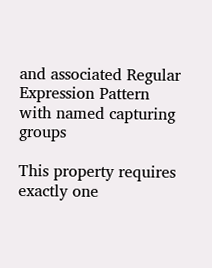and associated Regular Expression Pattern with named capturing groups

This property requires exactly one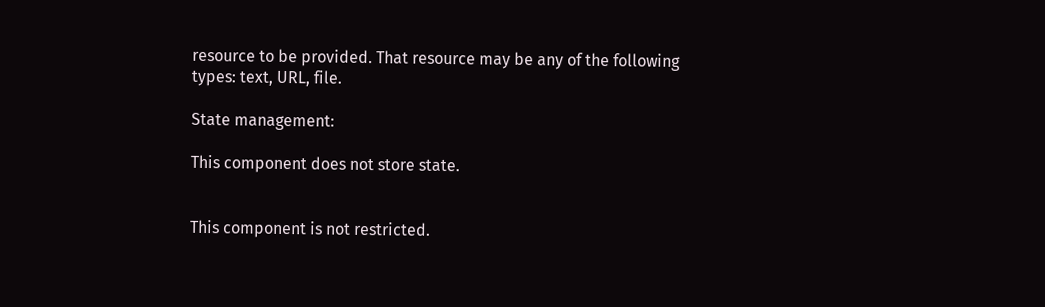resource to be provided. That resource may be any of the following types: text, URL, file.

State management:

This component does not store state.


This component is not restricted.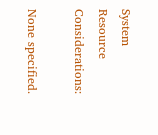System Resource Considerations:

None specified.